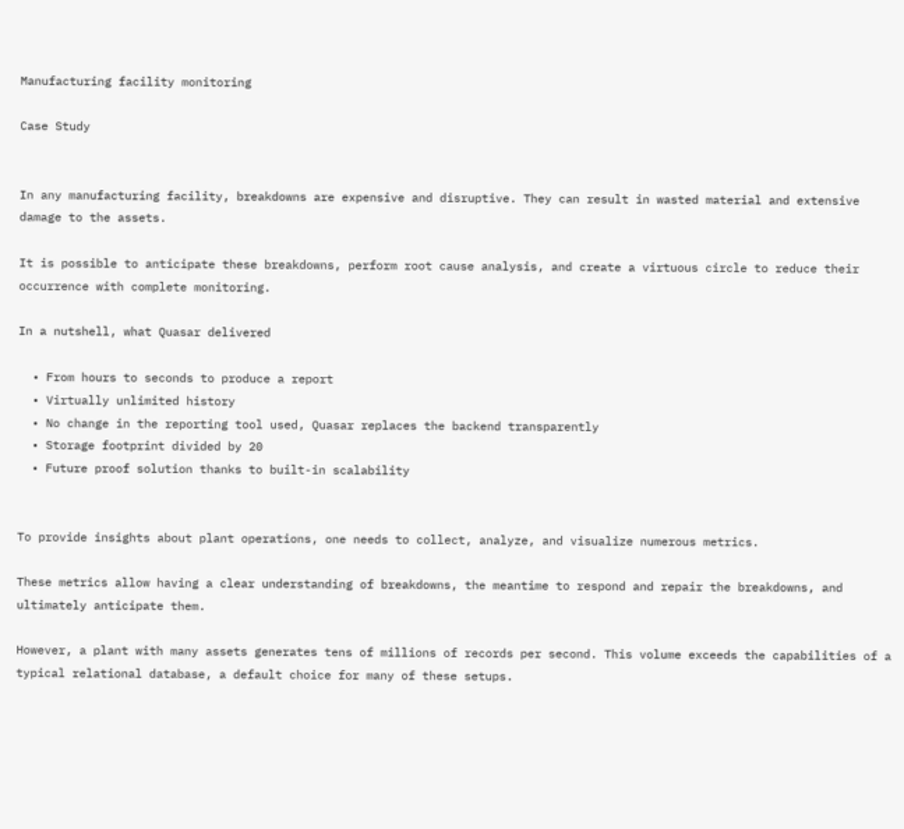Manufacturing facility monitoring

Case Study


In any manufacturing facility, breakdowns are expensive and disruptive. They can result in wasted material and extensive damage to the assets.

It is possible to anticipate these breakdowns, perform root cause analysis, and create a virtuous circle to reduce their occurrence with complete monitoring.

In a nutshell, what Quasar delivered

  • From hours to seconds to produce a report
  • Virtually unlimited history
  • No change in the reporting tool used, Quasar replaces the backend transparently
  • Storage footprint divided by 20
  • Future proof solution thanks to built-in scalability


To provide insights about plant operations, one needs to collect, analyze, and visualize numerous metrics.

These metrics allow having a clear understanding of breakdowns, the meantime to respond and repair the breakdowns, and ultimately anticipate them.

However, a plant with many assets generates tens of millions of records per second. This volume exceeds the capabilities of a typical relational database, a default choice for many of these setups.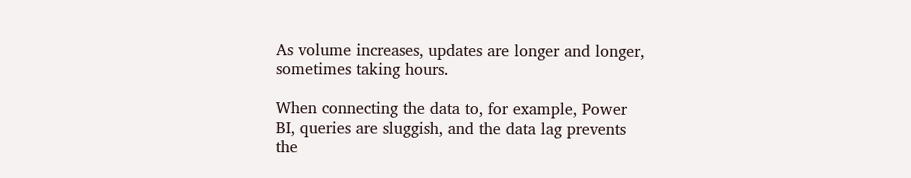As volume increases, updates are longer and longer, sometimes taking hours.

When connecting the data to, for example, Power BI, queries are sluggish, and the data lag prevents the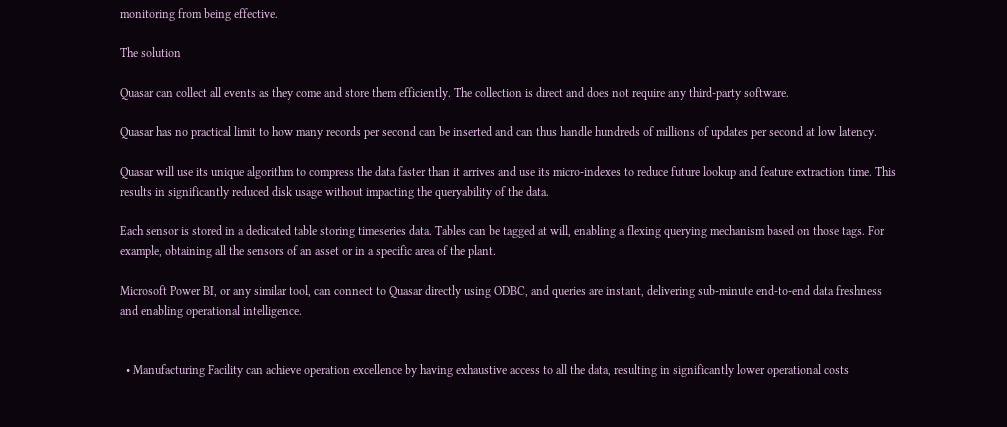monitoring from being effective.

The solution

Quasar can collect all events as they come and store them efficiently. The collection is direct and does not require any third-party software.

Quasar has no practical limit to how many records per second can be inserted and can thus handle hundreds of millions of updates per second at low latency.

Quasar will use its unique algorithm to compress the data faster than it arrives and use its micro-indexes to reduce future lookup and feature extraction time. This results in significantly reduced disk usage without impacting the queryability of the data.

Each sensor is stored in a dedicated table storing timeseries data. Tables can be tagged at will, enabling a flexing querying mechanism based on those tags. For example, obtaining all the sensors of an asset or in a specific area of the plant.

Microsoft Power BI, or any similar tool, can connect to Quasar directly using ODBC, and queries are instant, delivering sub-minute end-to-end data freshness and enabling operational intelligence.


  • Manufacturing Facility can achieve operation excellence by having exhaustive access to all the data, resulting in significantly lower operational costs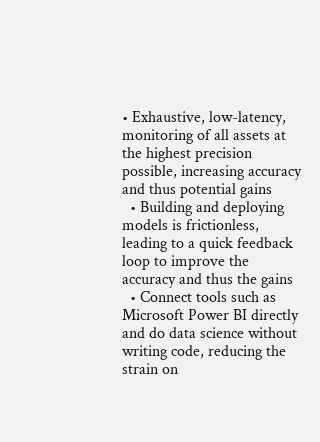• Exhaustive, low-latency, monitoring of all assets at the highest precision possible, increasing accuracy and thus potential gains
  • Building and deploying models is frictionless, leading to a quick feedback loop to improve the accuracy and thus the gains
  • Connect tools such as Microsoft Power BI directly and do data science without writing code, reducing the strain on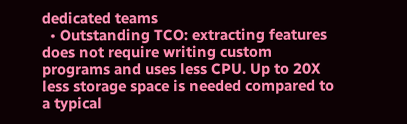dedicated teams
  • Outstanding TCO: extracting features does not require writing custom programs and uses less CPU. Up to 20X less storage space is needed compared to a typical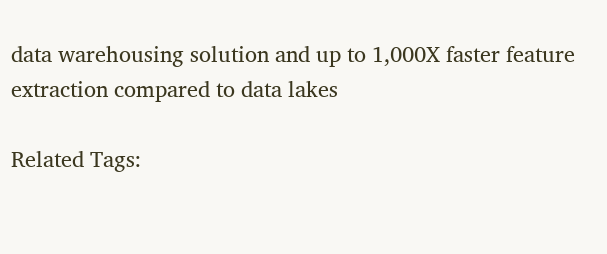data warehousing solution and up to 1,000X faster feature extraction compared to data lakes

Related Tags: